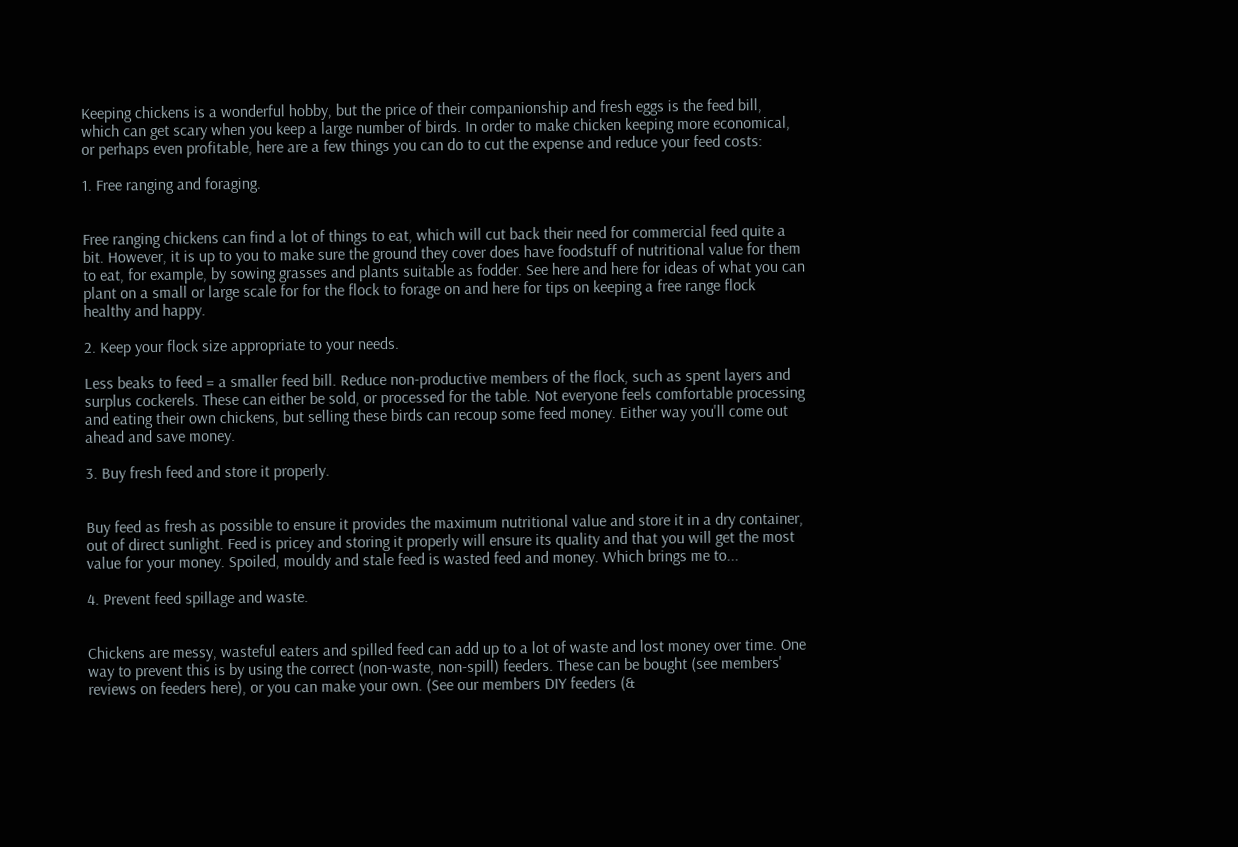Keeping chickens is a wonderful hobby, but the price of their companionship and fresh eggs is the feed bill, which can get scary when you keep a large number of birds. In order to make chicken keeping more economical, or perhaps even profitable, here are a few things you can do to cut the expense and reduce your feed costs:

1. Free ranging and foraging.


Free ranging chickens can find a lot of things to eat, which will cut back their need for commercial feed quite a bit. However, it is up to you to make sure the ground they cover does have foodstuff of nutritional value for them to eat, for example, by sowing grasses and plants suitable as fodder. See here and here for ideas of what you can plant on a small or large scale for for the flock to forage on and here for tips on keeping a free range flock healthy and happy.

2. Keep your flock size appropriate to your needs.

Less beaks to feed = a smaller feed bill. Reduce non-productive members of the flock, such as spent layers and surplus cockerels. These can either be sold, or processed for the table. Not everyone feels comfortable processing and eating their own chickens, but selling these birds can recoup some feed money. Either way you'll come out ahead and save money.

3. Buy fresh feed and store it properly.


Buy feed as fresh as possible to ensure it provides the maximum nutritional value and store it in a dry container, out of direct sunlight. Feed is pricey and storing it properly will ensure its quality and that you will get the most value for your money. Spoiled, mouldy and stale feed is wasted feed and money. Which brings me to...

4. Prevent feed spillage and waste.


Chickens are messy, wasteful eaters and spilled feed can add up to a lot of waste and lost money over time. One way to prevent this is by using the correct (non-waste, non-spill) feeders. These can be bought (see members' reviews on feeders here), or you can make your own. (See our members DIY feeders (&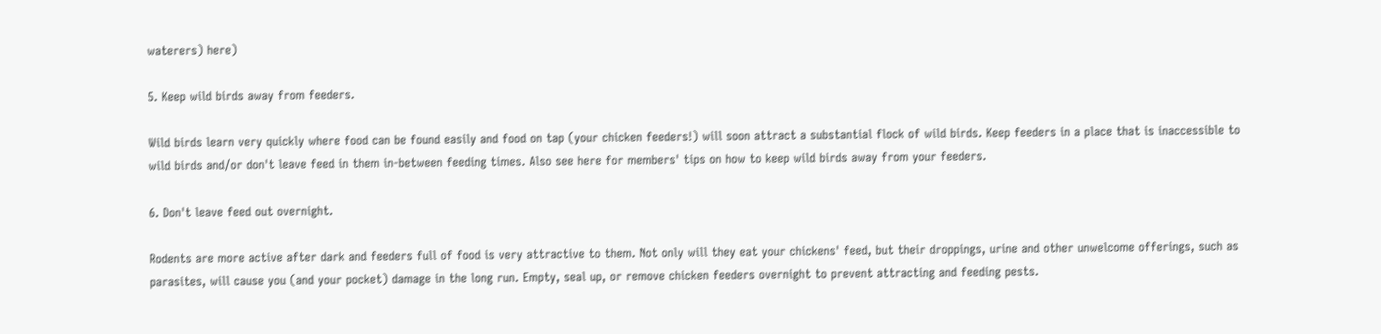waterers) here)

5. Keep wild birds away from feeders.

Wild birds learn very quickly where food can be found easily and food on tap (your chicken feeders!) will soon attract a substantial flock of wild birds. Keep feeders in a place that is inaccessible to wild birds and/or don't leave feed in them in-between feeding times. Also see here for members' tips on how to keep wild birds away from your feeders.

6. Don't leave feed out overnight.

Rodents are more active after dark and feeders full of food is very attractive to them. Not only will they eat your chickens' feed, but their droppings, urine and other unwelcome offerings, such as parasites, will cause you (and your pocket) damage in the long run. Empty, seal up, or remove chicken feeders overnight to prevent attracting and feeding pests.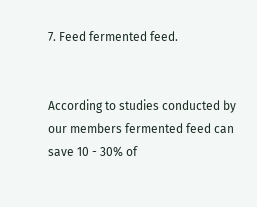7. Feed fermented feed.


According to studies conducted by our members fermented feed can save 10 - 30% of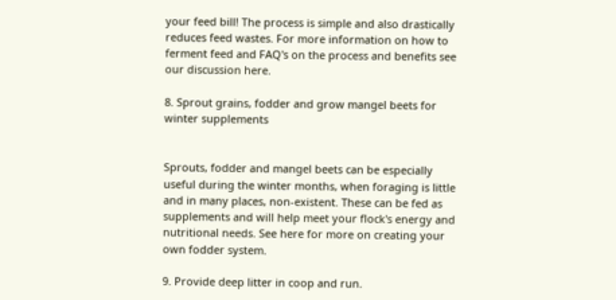your feed bill! The process is simple and also drastically reduces feed wastes. For more information on how to ferment feed and FAQ's on the process and benefits see our discussion here.

8. Sprout grains, fodder and grow mangel beets for winter supplements


Sprouts, fodder and mangel beets can be especially useful during the winter months, when foraging is little and in many places, non-existent. These can be fed as supplements and will help meet your flock's energy and nutritional needs. See here for more on creating your own fodder system.

9. Provide deep litter in coop and run.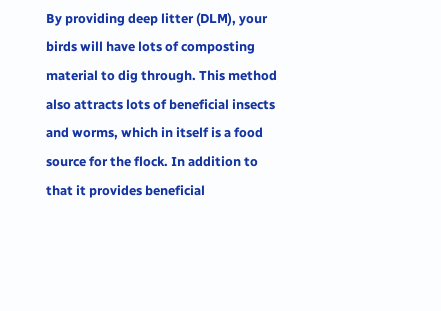By providing deep litter (DLM), your birds will have lots of composting material to dig through. This method also attracts lots of beneficial insects and worms, which in itself is a food source for the flock. In addition to that it provides beneficial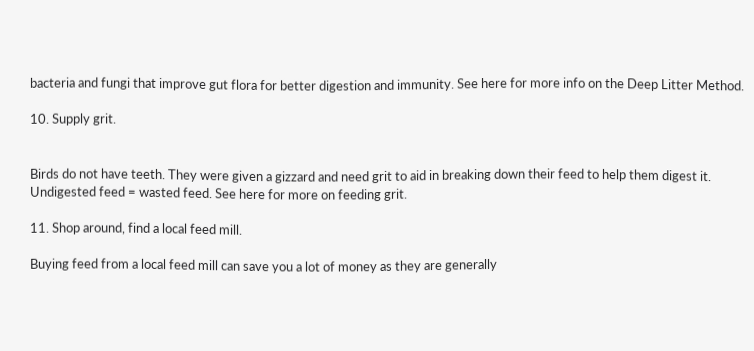bacteria and fungi that improve gut flora for better digestion and immunity. See here for more info on the Deep Litter Method.

10. Supply grit.


Birds do not have teeth. They were given a gizzard and need grit to aid in breaking down their feed to help them digest it. Undigested feed = wasted feed. See here for more on feeding grit.

11. Shop around, find a local feed mill.

Buying feed from a local feed mill can save you a lot of money as they are generally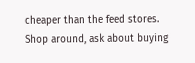cheaper than the feed stores. Shop around, ask about buying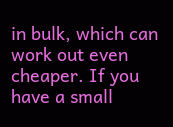in bulk, which can work out even cheaper. If you have a small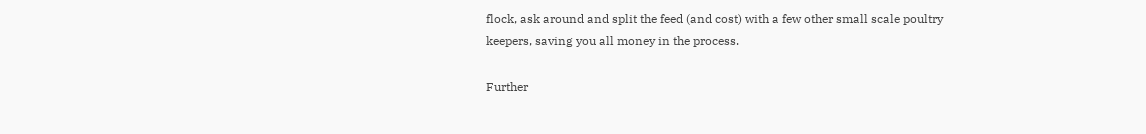flock, ask around and split the feed (and cost) with a few other small scale poultry keepers, saving you all money in the process.

Further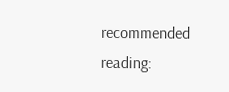recommended reading: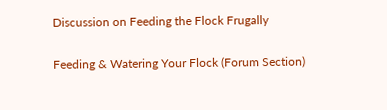Discussion on Feeding the Flock Frugally

Feeding & Watering Your Flock (Forum Section)